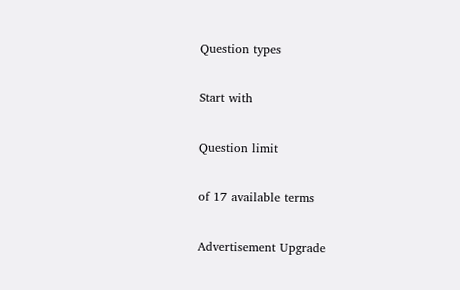Question types

Start with

Question limit

of 17 available terms

Advertisement Upgrade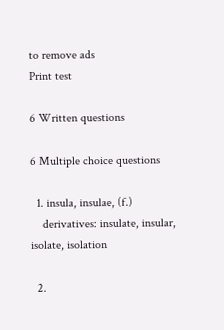to remove ads
Print test

6 Written questions

6 Multiple choice questions

  1. insula, insulae, (f.)
    derivatives: insulate, insular, isolate, isolation

  2.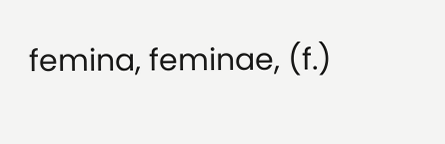femina, feminae, (f.)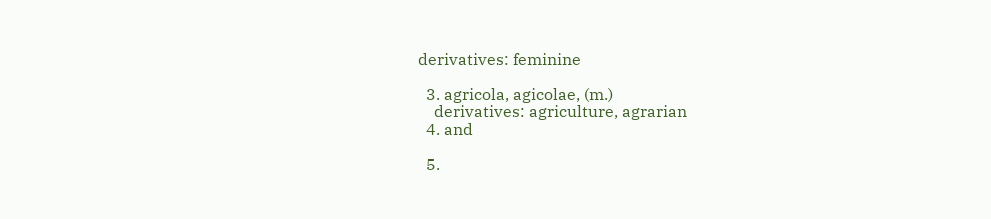derivatives: feminine

  3. agricola, agicolae, (m.)
    derivatives: agriculture, agrarian
  4. and

  5.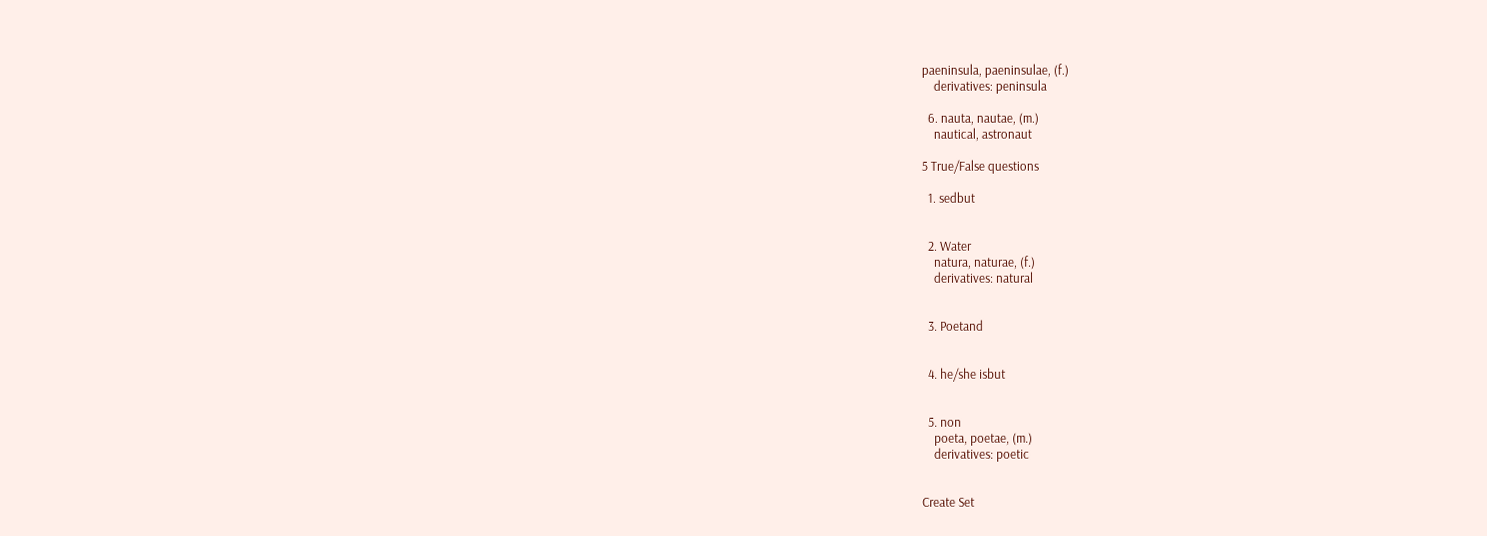paeninsula, paeninsulae, (f.)
    derivatives: peninsula

  6. nauta, nautae, (m.)
    nautical, astronaut

5 True/False questions

  1. sedbut


  2. Water
    natura, naturae, (f.)
    derivatives: natural


  3. Poetand


  4. he/she isbut


  5. non
    poeta, poetae, (m.)
    derivatives: poetic


Create Set